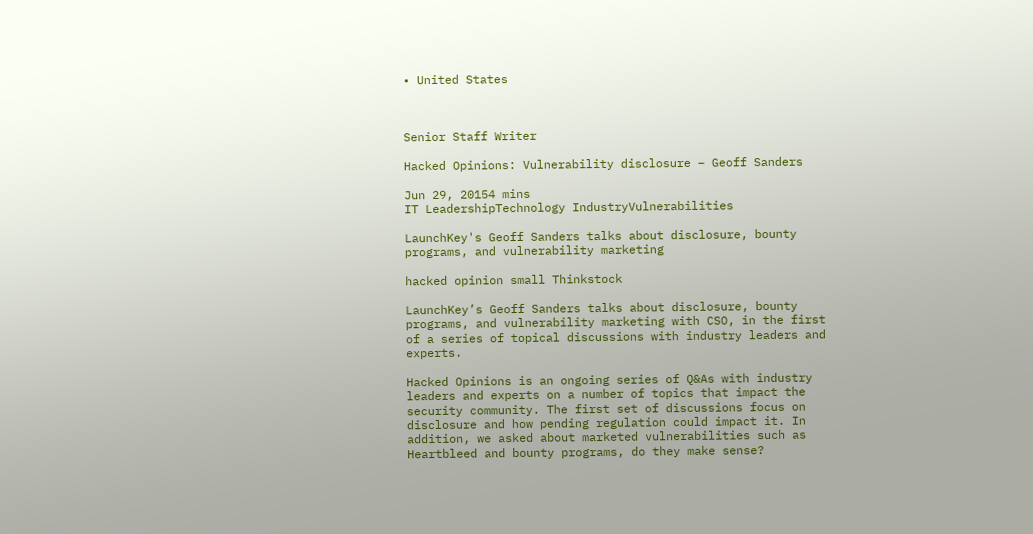• United States



Senior Staff Writer

Hacked Opinions: Vulnerability disclosure – Geoff Sanders

Jun 29, 20154 mins
IT LeadershipTechnology IndustryVulnerabilities

LaunchKey's Geoff Sanders talks about disclosure, bounty programs, and vulnerability marketing

hacked opinion small Thinkstock

LaunchKey’s Geoff Sanders talks about disclosure, bounty programs, and vulnerability marketing with CSO, in the first of a series of topical discussions with industry leaders and experts.

Hacked Opinions is an ongoing series of Q&As with industry leaders and experts on a number of topics that impact the security community. The first set of discussions focus on disclosure and how pending regulation could impact it. In addition, we asked about marketed vulnerabilities such as Heartbleed and bounty programs, do they make sense?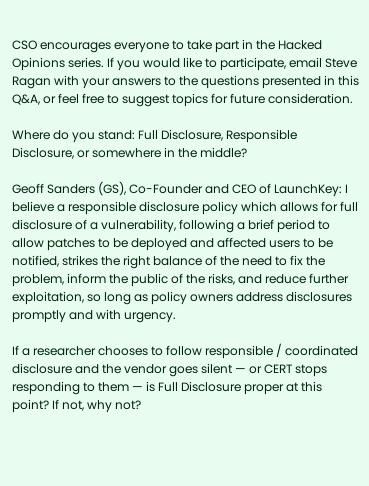CSO encourages everyone to take part in the Hacked Opinions series. If you would like to participate, email Steve Ragan with your answers to the questions presented in this Q&A, or feel free to suggest topics for future consideration.

Where do you stand: Full Disclosure, Responsible Disclosure, or somewhere in the middle?

Geoff Sanders (GS), Co-Founder and CEO of LaunchKey: I believe a responsible disclosure policy which allows for full disclosure of a vulnerability, following a brief period to allow patches to be deployed and affected users to be notified, strikes the right balance of the need to fix the problem, inform the public of the risks, and reduce further exploitation, so long as policy owners address disclosures promptly and with urgency.

If a researcher chooses to follow responsible / coordinated disclosure and the vendor goes silent — or CERT stops responding to them — is Full Disclosure proper at this point? If not, why not?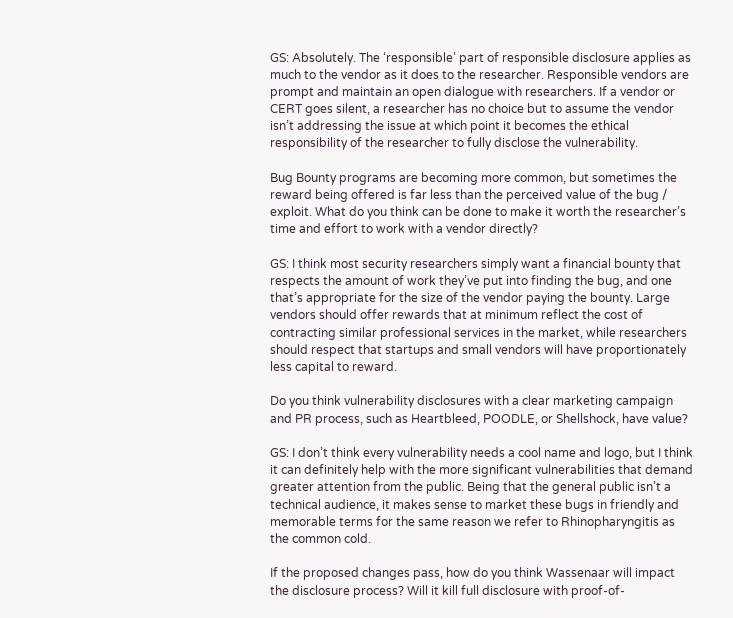GS: Absolutely. The ‘responsible’ part of responsible disclosure applies as much to the vendor as it does to the researcher. Responsible vendors are prompt and maintain an open dialogue with researchers. If a vendor or CERT goes silent, a researcher has no choice but to assume the vendor isn’t addressing the issue at which point it becomes the ethical responsibility of the researcher to fully disclose the vulnerability.

Bug Bounty programs are becoming more common, but sometimes the reward being offered is far less than the perceived value of the bug / exploit. What do you think can be done to make it worth the researcher’s time and effort to work with a vendor directly?

GS: I think most security researchers simply want a financial bounty that respects the amount of work they’ve put into finding the bug, and one that’s appropriate for the size of the vendor paying the bounty. Large vendors should offer rewards that at minimum reflect the cost of contracting similar professional services in the market, while researchers should respect that startups and small vendors will have proportionately less capital to reward.

Do you think vulnerability disclosures with a clear marketing campaign and PR process, such as Heartbleed, POODLE, or Shellshock, have value?

GS: I don’t think every vulnerability needs a cool name and logo, but I think it can definitely help with the more significant vulnerabilities that demand greater attention from the public. Being that the general public isn’t a technical audience, it makes sense to market these bugs in friendly and memorable terms for the same reason we refer to Rhinopharyngitis as the common cold.

If the proposed changes pass, how do you think Wassenaar will impact the disclosure process? Will it kill full disclosure with proof-of-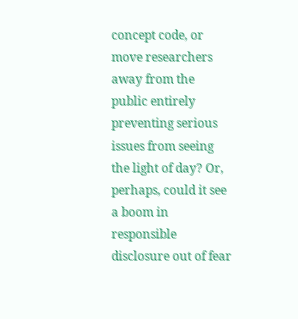concept code, or move researchers away from the public entirely preventing serious issues from seeing the light of day? Or, perhaps, could it see a boom in responsible disclosure out of fear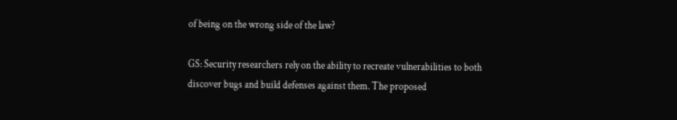of being on the wrong side of the law?

GS: Security researchers rely on the ability to recreate vulnerabilities to both discover bugs and build defenses against them. The proposed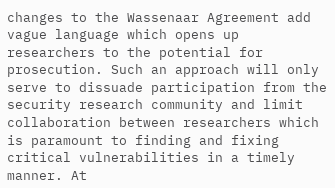changes to the Wassenaar Agreement add vague language which opens up researchers to the potential for prosecution. Such an approach will only serve to dissuade participation from the security research community and limit collaboration between researchers which is paramount to finding and fixing critical vulnerabilities in a timely manner. At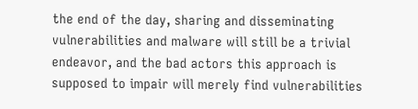the end of the day, sharing and disseminating vulnerabilities and malware will still be a trivial endeavor, and the bad actors this approach is supposed to impair will merely find vulnerabilities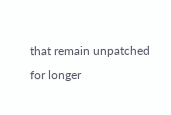that remain unpatched for longer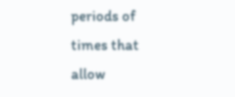periods of times that allow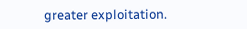greater exploitation.